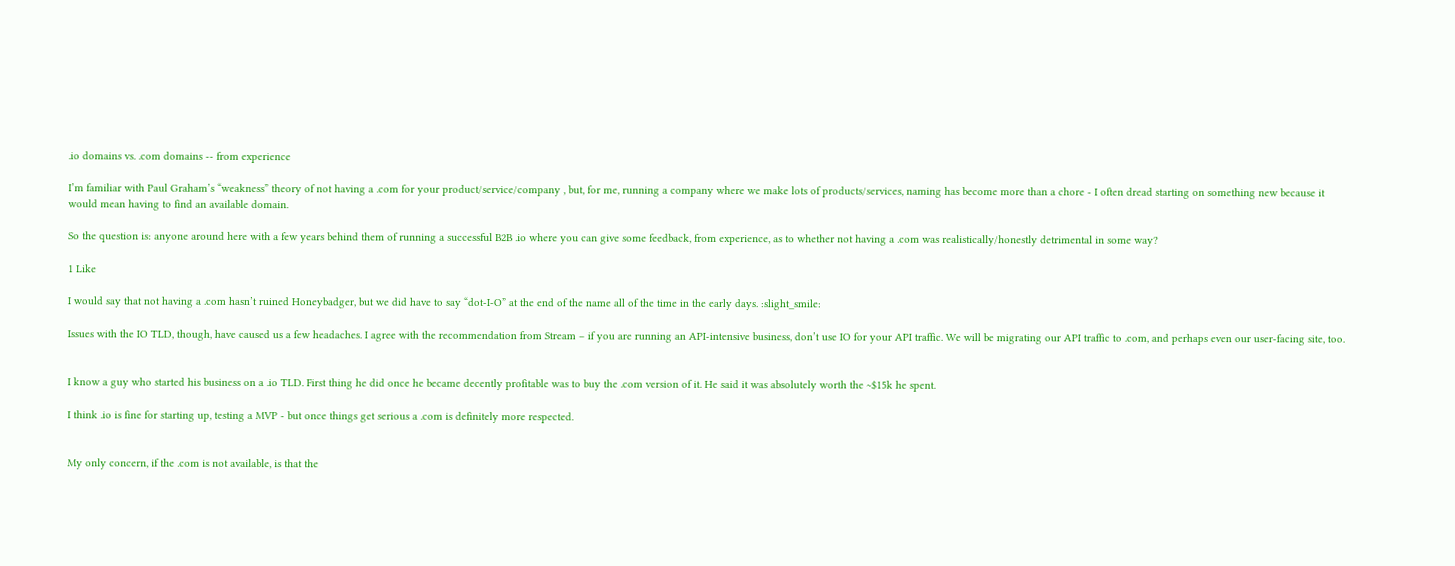.io domains vs. .com domains -- from experience

I’m familiar with Paul Graham’s “weakness” theory of not having a .com for your product/service/company , but, for me, running a company where we make lots of products/services, naming has become more than a chore - I often dread starting on something new because it would mean having to find an available domain.

So the question is: anyone around here with a few years behind them of running a successful B2B .io where you can give some feedback, from experience, as to whether not having a .com was realistically/honestly detrimental in some way?

1 Like

I would say that not having a .com hasn’t ruined Honeybadger, but we did have to say “dot-I-O” at the end of the name all of the time in the early days. :slight_smile:

Issues with the IO TLD, though, have caused us a few headaches. I agree with the recommendation from Stream – if you are running an API-intensive business, don’t use IO for your API traffic. We will be migrating our API traffic to .com, and perhaps even our user-facing site, too.


I know a guy who started his business on a .io TLD. First thing he did once he became decently profitable was to buy the .com version of it. He said it was absolutely worth the ~$15k he spent.

I think .io is fine for starting up, testing a MVP - but once things get serious a .com is definitely more respected.


My only concern, if the .com is not available, is that the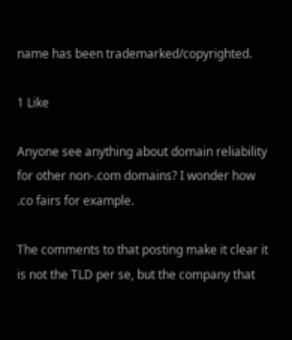name has been trademarked/copyrighted.

1 Like

Anyone see anything about domain reliability for other non-.com domains? I wonder how .co fairs for example.

The comments to that posting make it clear it is not the TLD per se, but the company that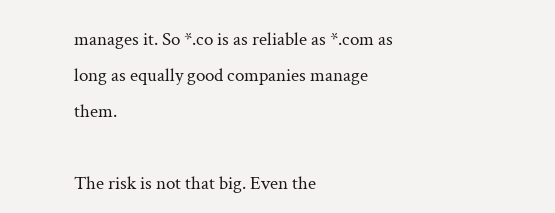manages it. So *.co is as reliable as *.com as long as equally good companies manage them.

The risk is not that big. Even the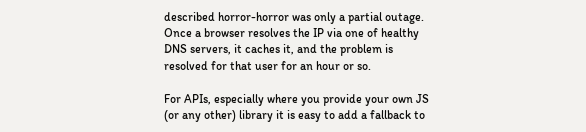described horror-horror was only a partial outage. Once a browser resolves the IP via one of healthy DNS servers, it caches it, and the problem is resolved for that user for an hour or so.

For APIs, especially where you provide your own JS (or any other) library it is easy to add a fallback to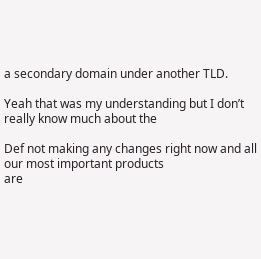a secondary domain under another TLD.

Yeah that was my understanding but I don’t really know much about the

Def not making any changes right now and all our most important products
are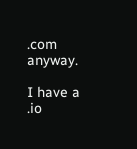.com anyway.

I have a .io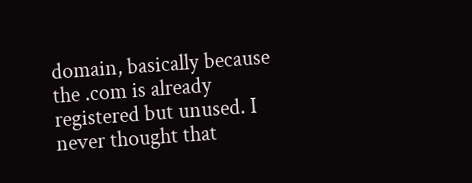domain, basically because the .com is already registered but unused. I never thought that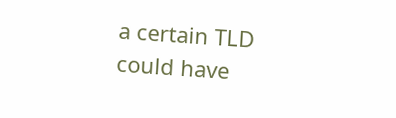a certain TLD could have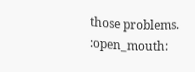those problems. :open_mouth: